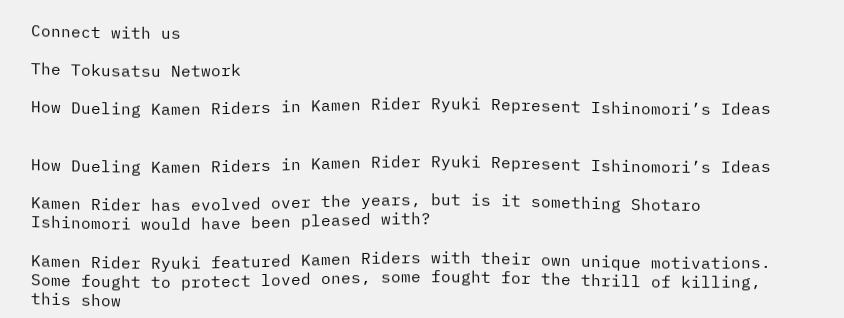Connect with us

The Tokusatsu Network

How Dueling Kamen Riders in Kamen Rider Ryuki Represent Ishinomori’s Ideas


How Dueling Kamen Riders in Kamen Rider Ryuki Represent Ishinomori’s Ideas

Kamen Rider has evolved over the years, but is it something Shotaro Ishinomori would have been pleased with?

Kamen Rider Ryuki featured Kamen Riders with their own unique motivations. Some fought to protect loved ones, some fought for the thrill of killing, this show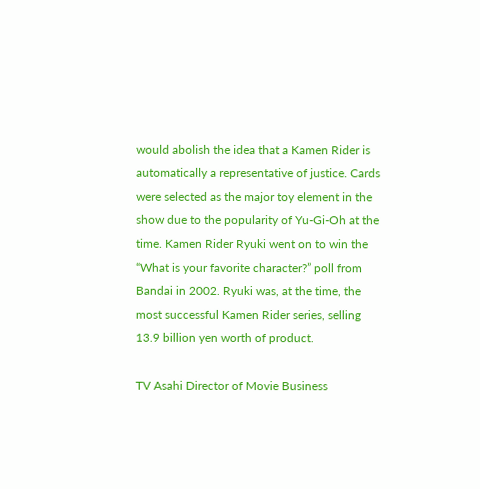would abolish the idea that a Kamen Rider is automatically a representative of justice. Cards were selected as the major toy element in the show due to the popularity of Yu-Gi-Oh at the time. Kamen Rider Ryuki went on to win the “What is your favorite character?” poll from Bandai in 2002. Ryuki was, at the time, the most successful Kamen Rider series, selling 13.9 billion yen worth of product.

TV Asahi Director of Movie Business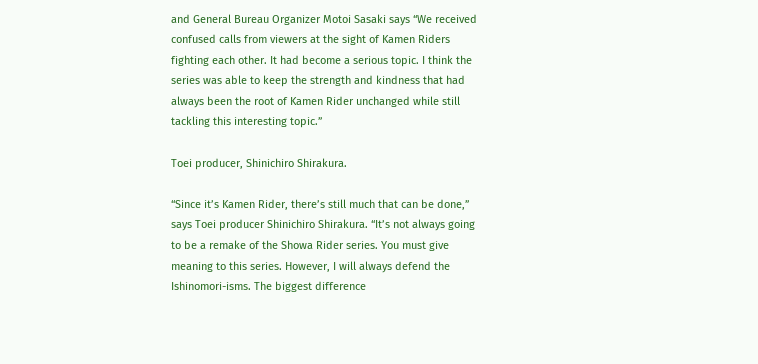and General Bureau Organizer Motoi Sasaki says “We received confused calls from viewers at the sight of Kamen Riders fighting each other. It had become a serious topic. I think the series was able to keep the strength and kindness that had always been the root of Kamen Rider unchanged while still tackling this interesting topic.”

Toei producer, Shinichiro Shirakura.

“Since it’s Kamen Rider, there’s still much that can be done,” says Toei producer Shinichiro Shirakura. “It’s not always going to be a remake of the Showa Rider series. You must give meaning to this series. However, I will always defend the Ishinomori-isms. The biggest difference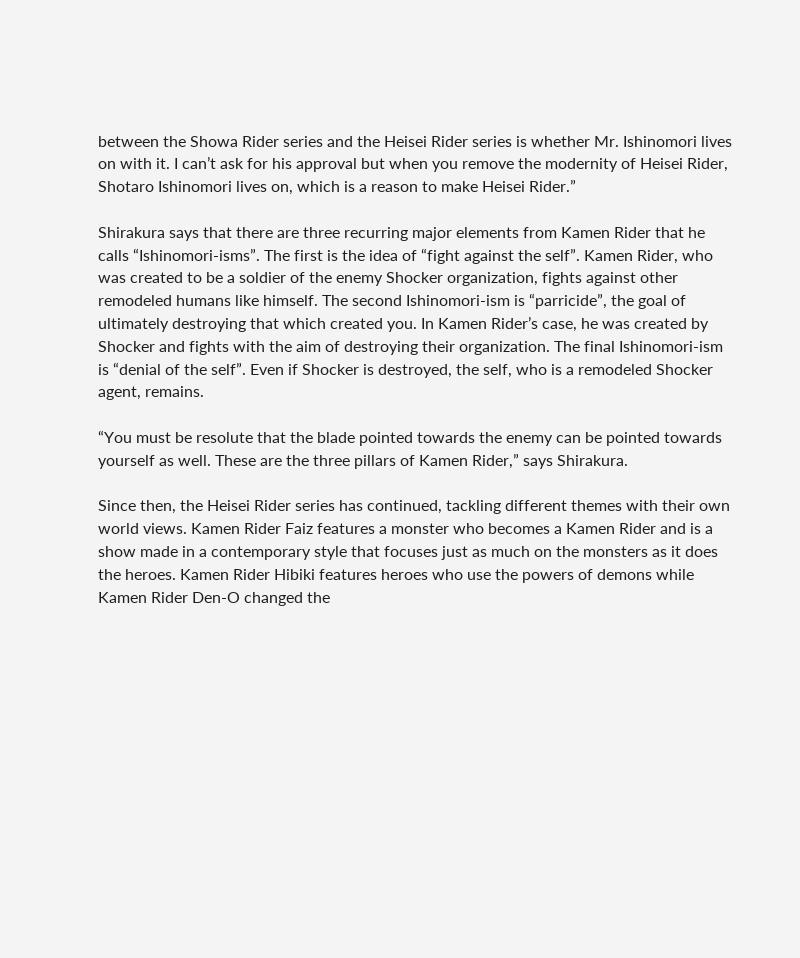between the Showa Rider series and the Heisei Rider series is whether Mr. Ishinomori lives on with it. I can’t ask for his approval but when you remove the modernity of Heisei Rider, Shotaro Ishinomori lives on, which is a reason to make Heisei Rider.”

Shirakura says that there are three recurring major elements from Kamen Rider that he calls “Ishinomori-isms”. The first is the idea of “fight against the self”. Kamen Rider, who was created to be a soldier of the enemy Shocker organization, fights against other remodeled humans like himself. The second Ishinomori-ism is “parricide”, the goal of ultimately destroying that which created you. In Kamen Rider’s case, he was created by Shocker and fights with the aim of destroying their organization. The final Ishinomori-ism is “denial of the self”. Even if Shocker is destroyed, the self, who is a remodeled Shocker agent, remains.

“You must be resolute that the blade pointed towards the enemy can be pointed towards yourself as well. These are the three pillars of Kamen Rider,” says Shirakura.

Since then, the Heisei Rider series has continued, tackling different themes with their own world views. Kamen Rider Faiz features a monster who becomes a Kamen Rider and is a show made in a contemporary style that focuses just as much on the monsters as it does the heroes. Kamen Rider Hibiki features heroes who use the powers of demons while Kamen Rider Den-O changed the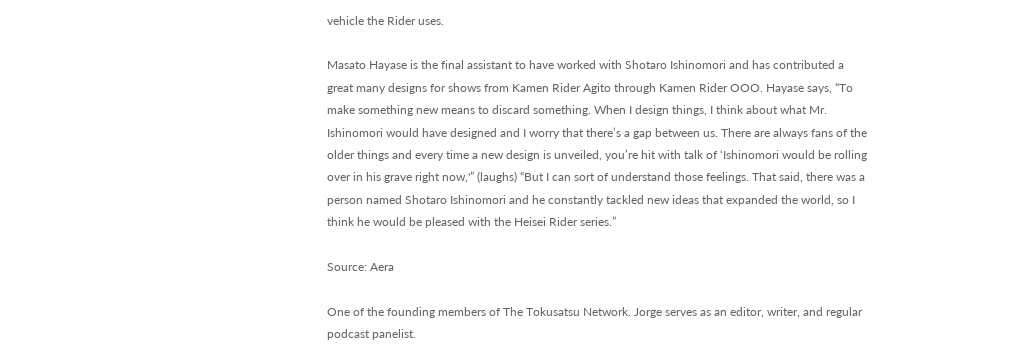vehicle the Rider uses.

Masato Hayase is the final assistant to have worked with Shotaro Ishinomori and has contributed a great many designs for shows from Kamen Rider Agito through Kamen Rider OOO. Hayase says, “To make something new means to discard something. When I design things, I think about what Mr. Ishinomori would have designed and I worry that there’s a gap between us. There are always fans of the older things and every time a new design is unveiled, you’re hit with talk of ‘Ishinomori would be rolling over in his grave right now,'” (laughs) “But I can sort of understand those feelings. That said, there was a person named Shotaro Ishinomori and he constantly tackled new ideas that expanded the world, so I think he would be pleased with the Heisei Rider series.”

Source: Aera

One of the founding members of The Tokusatsu Network. Jorge serves as an editor, writer, and regular podcast panelist.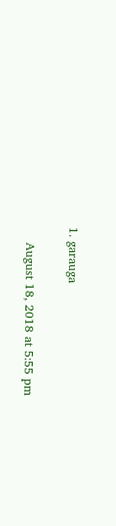1. garauga

    August 18, 2018 at 5:55 pm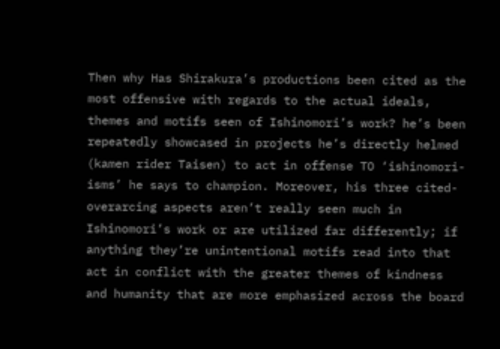Then why Has Shirakura’s productions been cited as the most offensive with regards to the actual ideals, themes and motifs seen of Ishinomori’s work? he’s been repeatedly showcased in projects he’s directly helmed (kamen rider Taisen) to act in offense TO ‘ishinomori-isms’ he says to champion. Moreover, his three cited- overarcing aspects aren’t really seen much in Ishinomori’s work or are utilized far differently; if anything they’re unintentional motifs read into that act in conflict with the greater themes of kindness and humanity that are more emphasized across the board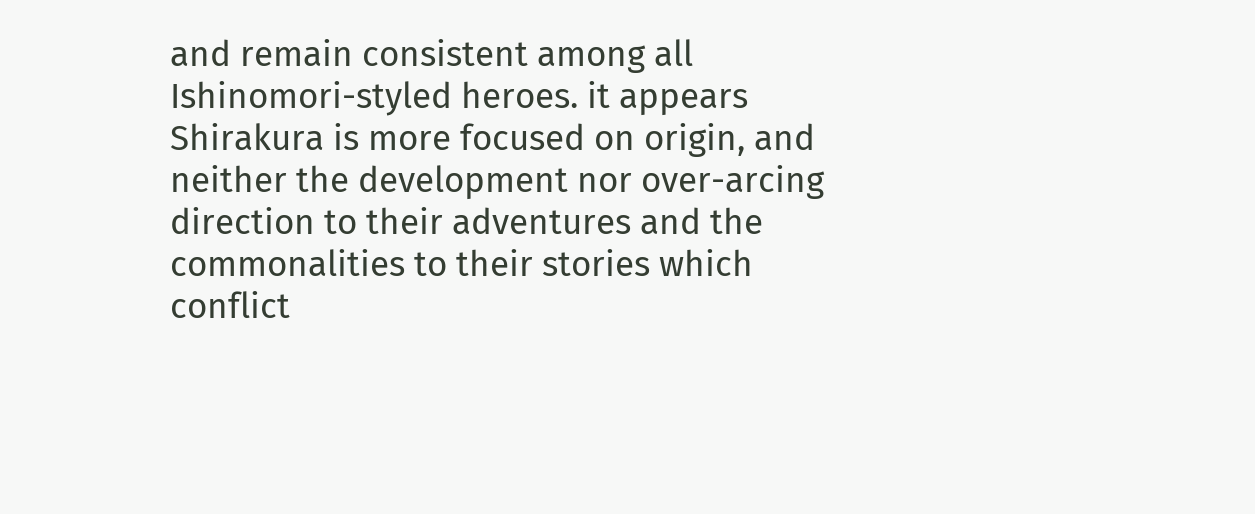and remain consistent among all Ishinomori-styled heroes. it appears Shirakura is more focused on origin, and neither the development nor over-arcing direction to their adventures and the commonalities to their stories which conflict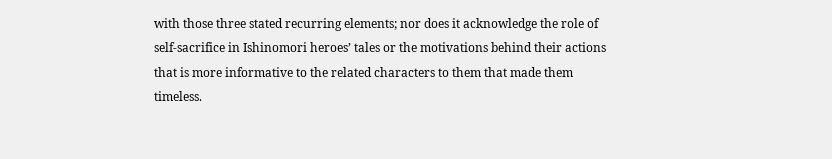with those three stated recurring elements; nor does it acknowledge the role of self-sacrifice in Ishinomori heroes’ tales or the motivations behind their actions that is more informative to the related characters to them that made them timeless.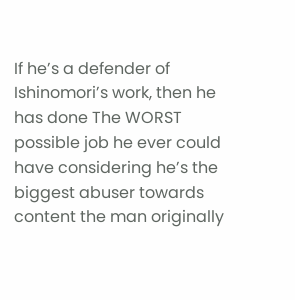If he’s a defender of Ishinomori’s work, then he has done The WORST possible job he ever could have considering he’s the biggest abuser towards content the man originally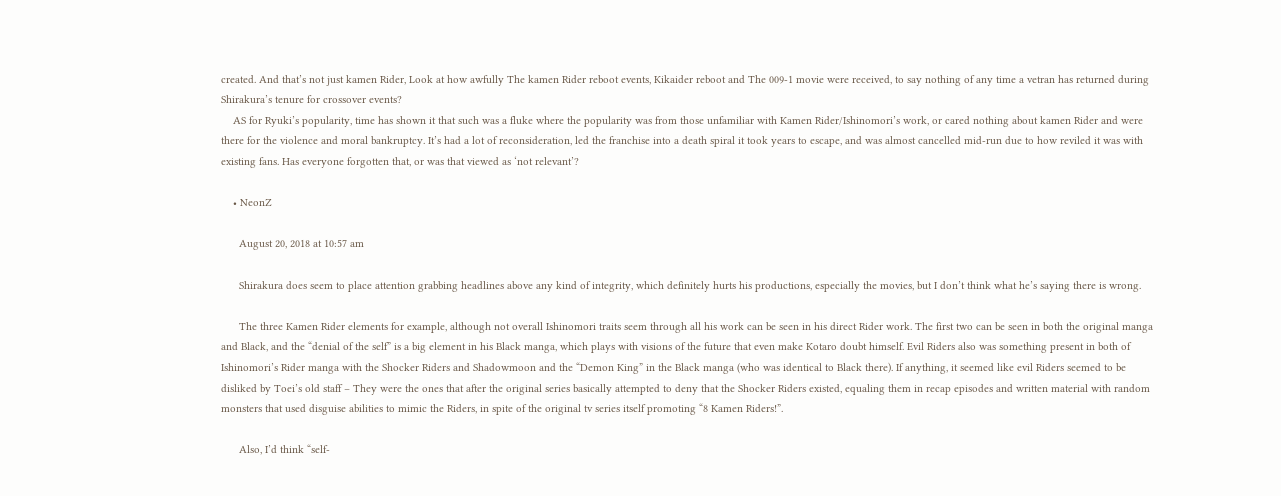created. And that’s not just kamen Rider, Look at how awfully The kamen Rider reboot events, Kikaider reboot and The 009-1 movie were received, to say nothing of any time a vetran has returned during Shirakura’s tenure for crossover events?
    AS for Ryuki’s popularity, time has shown it that such was a fluke where the popularity was from those unfamiliar with Kamen Rider/Ishinomori’s work, or cared nothing about kamen Rider and were there for the violence and moral bankruptcy. It’s had a lot of reconsideration, led the franchise into a death spiral it took years to escape, and was almost cancelled mid-run due to how reviled it was with existing fans. Has everyone forgotten that, or was that viewed as ‘not relevant’?

    • NeonZ

      August 20, 2018 at 10:57 am

      Shirakura does seem to place attention grabbing headlines above any kind of integrity, which definitely hurts his productions, especially the movies, but I don’t think what he’s saying there is wrong.

      The three Kamen Rider elements for example, although not overall Ishinomori traits seem through all his work can be seen in his direct Rider work. The first two can be seen in both the original manga and Black, and the “denial of the self” is a big element in his Black manga, which plays with visions of the future that even make Kotaro doubt himself. Evil Riders also was something present in both of Ishinomori’s Rider manga with the Shocker Riders and Shadowmoon and the “Demon King” in the Black manga (who was identical to Black there). If anything, it seemed like evil Riders seemed to be disliked by Toei’s old staff – They were the ones that after the original series basically attempted to deny that the Shocker Riders existed, equaling them in recap episodes and written material with random monsters that used disguise abilities to mimic the Riders, in spite of the original tv series itself promoting “8 Kamen Riders!”.

      Also, I’d think “self-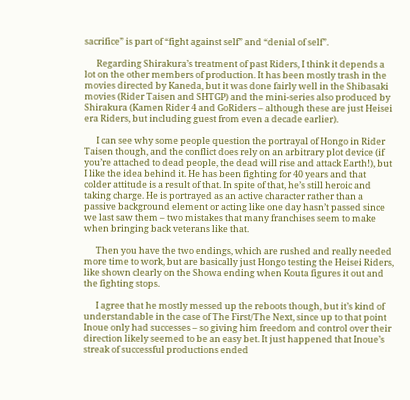sacrifice” is part of “fight against self” and “denial of self”.

      Regarding Shirakura’s treatment of past Riders, I think it depends a lot on the other members of production. It has been mostly trash in the movies directed by Kaneda, but it was done fairly well in the Shibasaki movies (Rider Taisen and SHTGP) and the mini-series also produced by Shirakura (Kamen Rider 4 and GoRiders – although these are just Heisei era Riders, but including guest from even a decade earlier).

      I can see why some people question the portrayal of Hongo in Rider Taisen though, and the conflict does rely on an arbitrary plot device (if you’re attached to dead people, the dead will rise and attack Earth!), but I like the idea behind it. He has been fighting for 40 years and that colder attitude is a result of that. In spite of that, he’s still heroic and taking charge. He is portrayed as an active character rather than a passive background element or acting like one day hasn’t passed since we last saw them – two mistakes that many franchises seem to make when bringing back veterans like that.

      Then you have the two endings, which are rushed and really needed more time to work, but are basically just Hongo testing the Heisei Riders, like shown clearly on the Showa ending when Kouta figures it out and the fighting stops.

      I agree that he mostly messed up the reboots though, but it’s kind of understandable in the case of The First/The Next, since up to that point Inoue only had successes – so giving him freedom and control over their direction likely seemed to be an easy bet. It just happened that Inoue’s streak of successful productions ended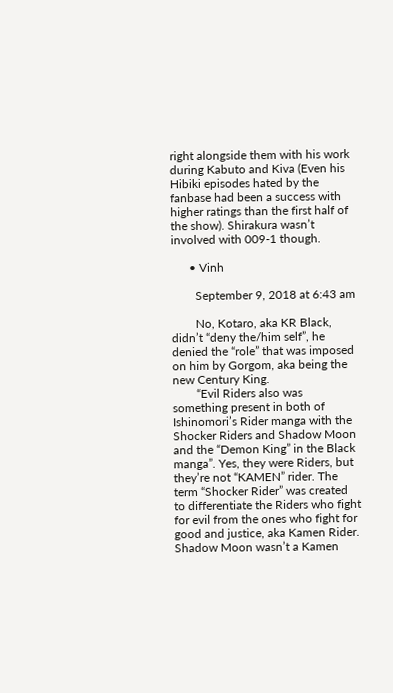right alongside them with his work during Kabuto and Kiva (Even his Hibiki episodes hated by the fanbase had been a success with higher ratings than the first half of the show). Shirakura wasn’t involved with 009-1 though.

      • Vinh

        September 9, 2018 at 6:43 am

        No, Kotaro, aka KR Black, didn’t “deny the/him self”, he denied the “role” that was imposed on him by Gorgom, aka being the new Century King.
        “Evil Riders also was something present in both of Ishinomori’s Rider manga with the Shocker Riders and Shadow Moon and the “Demon King” in the Black manga”. Yes, they were Riders, but they’re not “KAMEN” rider. The term “Shocker Rider” was created to differentiate the Riders who fight for evil from the ones who fight for good and justice, aka Kamen Rider. Shadow Moon wasn’t a Kamen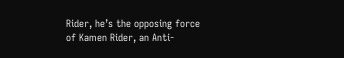Rider, he’s the opposing force of Kamen Rider, an Anti-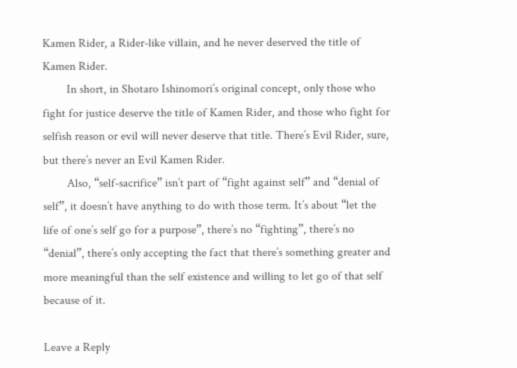Kamen Rider, a Rider-like villain, and he never deserved the title of Kamen Rider.
        In short, in Shotaro Ishinomori’s original concept, only those who fight for justice deserve the title of Kamen Rider, and those who fight for selfish reason or evil will never deserve that title. There’s Evil Rider, sure, but there’s never an Evil Kamen Rider.
        Also, “self-sacrifice” isn’t part of “fight against self” and “denial of self”, it doesn’t have anything to do with those term. It’s about “let the life of one’s self go for a purpose”, there’s no “fighting”, there’s no “denial”, there’s only accepting the fact that there’s something greater and more meaningful than the self existence and willing to let go of that self because of it.

Leave a Reply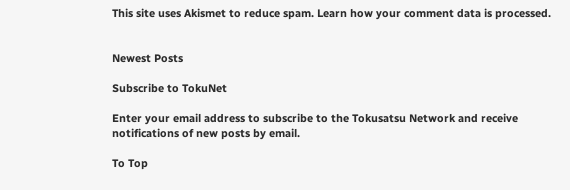This site uses Akismet to reduce spam. Learn how your comment data is processed.


Newest Posts

Subscribe to TokuNet

Enter your email address to subscribe to the Tokusatsu Network and receive notifications of new posts by email.

To Top